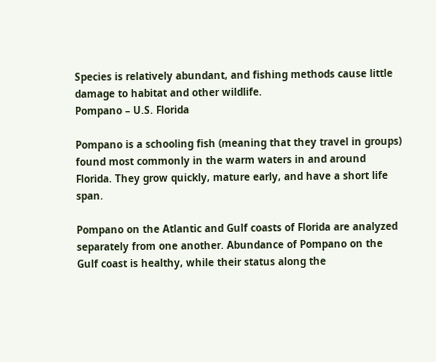Species is relatively abundant, and fishing methods cause little damage to habitat and other wildlife.
Pompano – U.S. Florida

Pompano is a schooling fish (meaning that they travel in groups) found most commonly in the warm waters in and around Florida. They grow quickly, mature early, and have a short life span.

Pompano on the Atlantic and Gulf coasts of Florida are analyzed separately from one another. Abundance of Pompano on the Gulf coast is healthy, while their status along the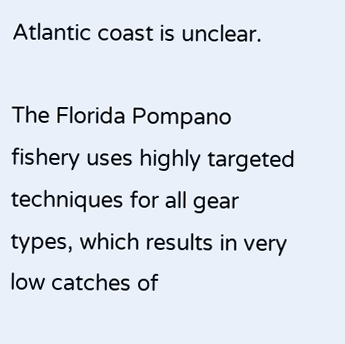Atlantic coast is unclear.

The Florida Pompano fishery uses highly targeted techniques for all gear types, which results in very low catches of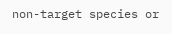non-target species or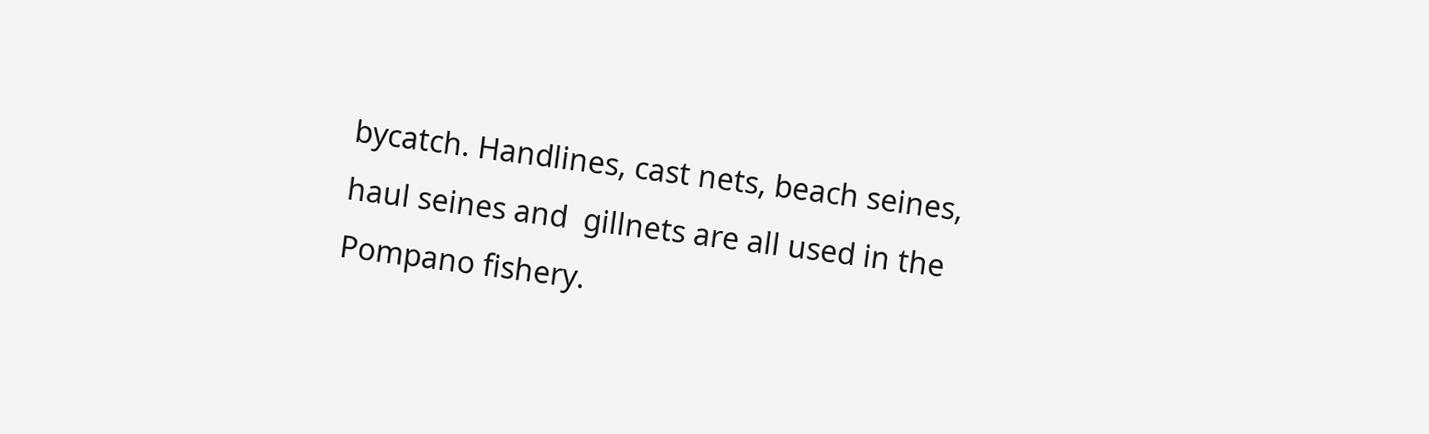bycatch. Handlines, cast nets, beach seines, haul seines and  gillnets are all used in the Pompano fishery.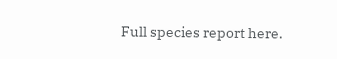Full species report here.